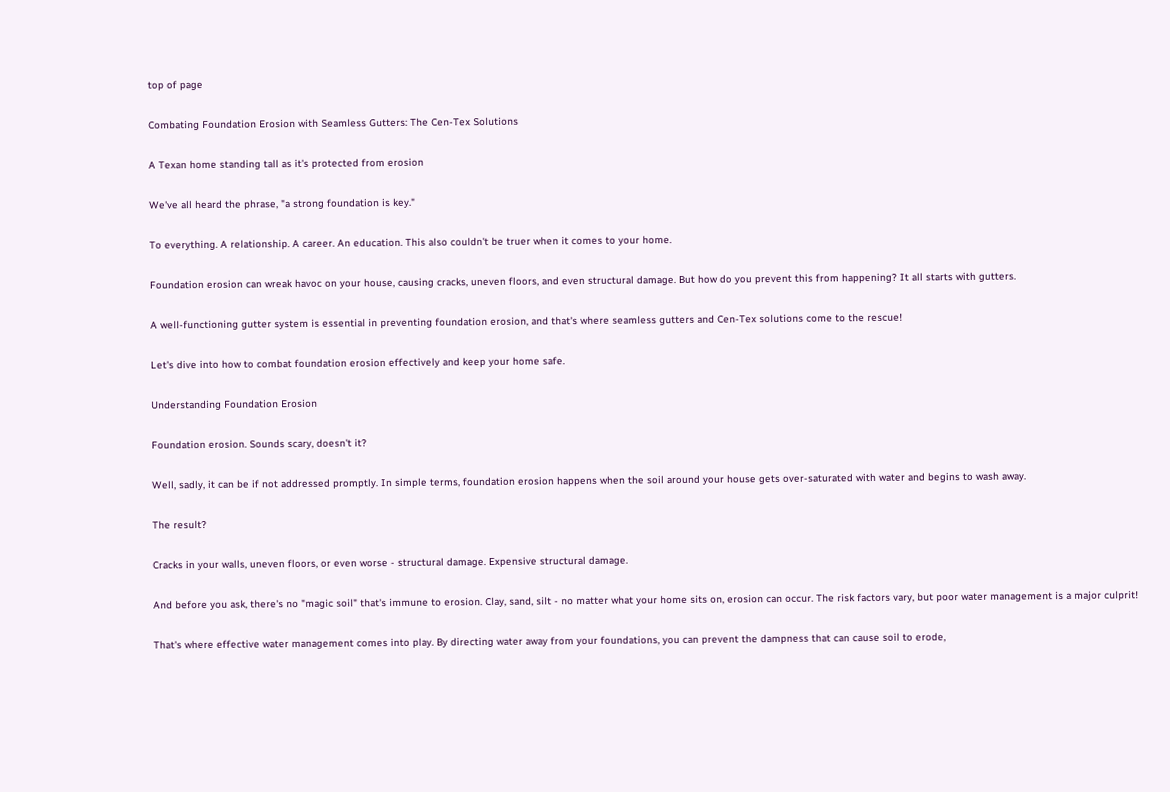top of page

Combating Foundation Erosion with Seamless Gutters: The Cen-Tex Solutions

A Texan home standing tall as it's protected from erosion

We've all heard the phrase, "a strong foundation is key."

To everything. A relationship. A career. An education. This also couldn't be truer when it comes to your home.

Foundation erosion can wreak havoc on your house, causing cracks, uneven floors, and even structural damage. But how do you prevent this from happening? It all starts with gutters.

A well-functioning gutter system is essential in preventing foundation erosion, and that's where seamless gutters and Cen-Tex solutions come to the rescue!

Let's dive into how to combat foundation erosion effectively and keep your home safe.

Understanding Foundation Erosion

Foundation erosion. Sounds scary, doesn't it?

Well, sadly, it can be if not addressed promptly. In simple terms, foundation erosion happens when the soil around your house gets over-saturated with water and begins to wash away.

The result?

Cracks in your walls, uneven floors, or even worse - structural damage. Expensive structural damage.

And before you ask, there's no "magic soil" that's immune to erosion. Clay, sand, silt - no matter what your home sits on, erosion can occur. The risk factors vary, but poor water management is a major culprit!

That's where effective water management comes into play. By directing water away from your foundations, you can prevent the dampness that can cause soil to erode,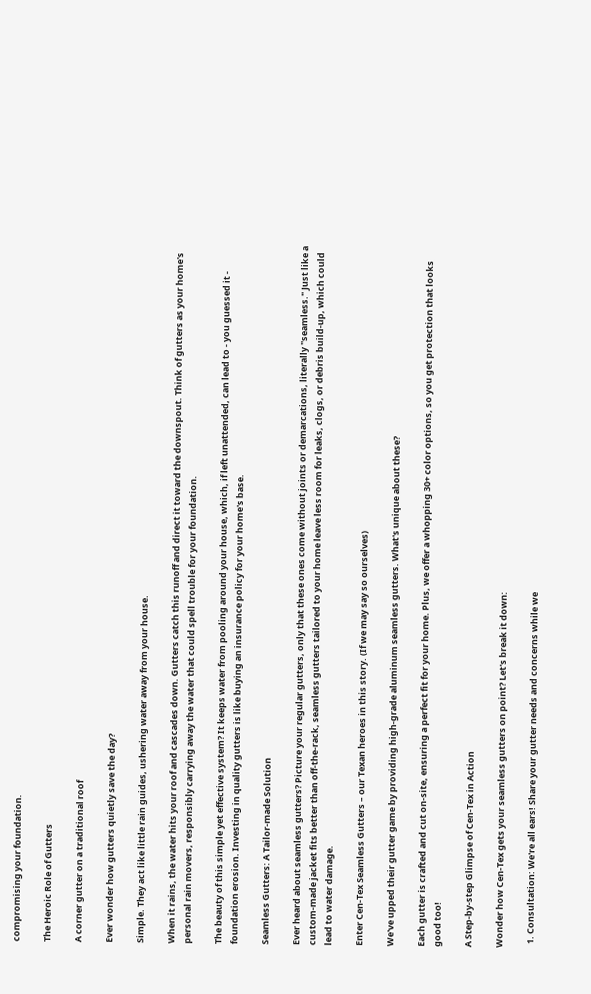compromising your foundation.

The Heroic Role of Gutters

A corner gutter on a traditional roof

Ever wonder how gutters quietly save the day?

Simple. They act like little rain guides, ushering water away from your house.

When it rains, the water hits your roof and cascades down. Gutters catch this runoff and direct it toward the downspout. Think of gutters as your home's personal rain movers, responsibly carrying away the water that could spell trouble for your foundation.

The beauty of this simple yet effective system? It keeps water from pooling around your house, which, if left unattended, can lead to - you guessed it - foundation erosion. Investing in quality gutters is like buying an insurance policy for your home's base.

Seamless Gutters: A Tailor-made Solution

Ever heard about seamless gutters? Picture your regular gutters, only that these ones come without joints or demarcations, literally "seamless." Just like a custom-made jacket fits better than off-the-rack, seamless gutters tailored to your home leave less room for leaks, clogs, or debris build-up, which could lead to water damage.

Enter Cen-Tex Seamless Gutters – our Texan heroes in this story. (If we may say so ourselves)

We've upped their gutter game by providing high-grade aluminum seamless gutters. What's unique about these?

Each gutter is crafted and cut on-site, ensuring a perfect fit for your home. Plus, we offer a whopping 30+ color options, so you get protection that looks good too!

A Step-by-step Glimpse of Cen-Tex in Action

Wonder how Cen-Tex gets your seamless gutters on point? Let's break it down:

  1. Consultation: We're all ears! Share your gutter needs and concerns while we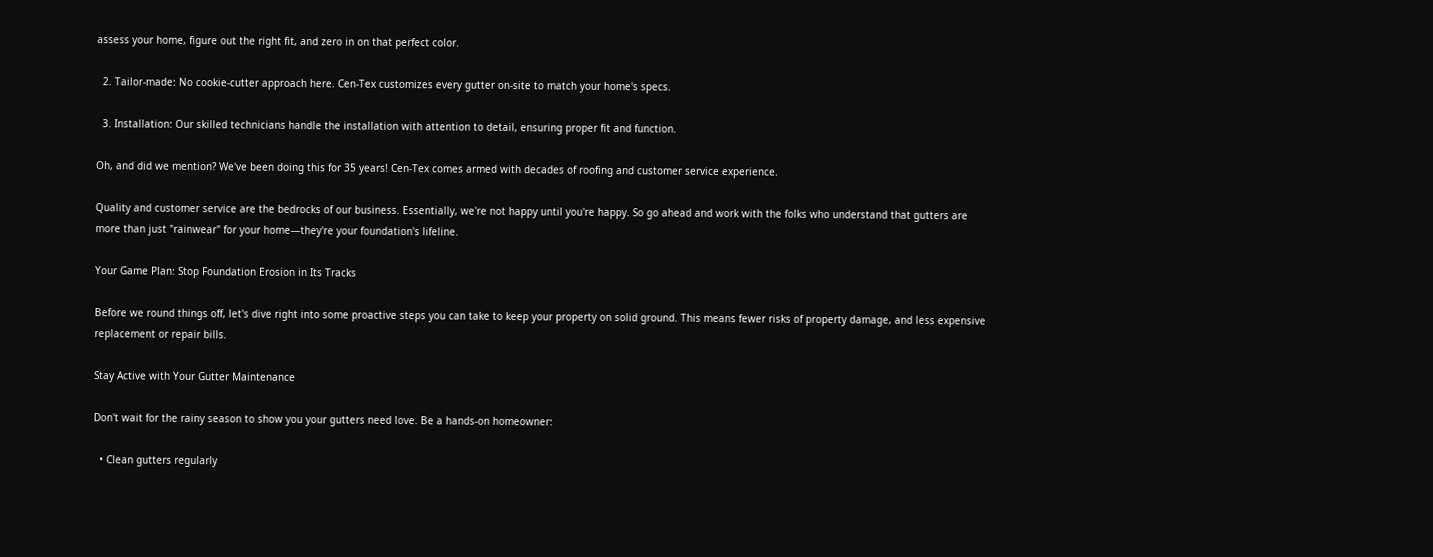assess your home, figure out the right fit, and zero in on that perfect color.

  2. Tailor-made: No cookie-cutter approach here. Cen-Tex customizes every gutter on-site to match your home's specs.

  3. Installation: Our skilled technicians handle the installation with attention to detail, ensuring proper fit and function.

Oh, and did we mention? We've been doing this for 35 years! Cen-Tex comes armed with decades of roofing and customer service experience.

Quality and customer service are the bedrocks of our business. Essentially, we're not happy until you're happy. So go ahead and work with the folks who understand that gutters are more than just "rainwear" for your home—they're your foundation's lifeline.

Your Game Plan: Stop Foundation Erosion in Its Tracks

Before we round things off, let's dive right into some proactive steps you can take to keep your property on solid ground. This means fewer risks of property damage, and less expensive replacement or repair bills.

Stay Active with Your Gutter Maintenance

Don't wait for the rainy season to show you your gutters need love. Be a hands-on homeowner:

  • Clean gutters regularly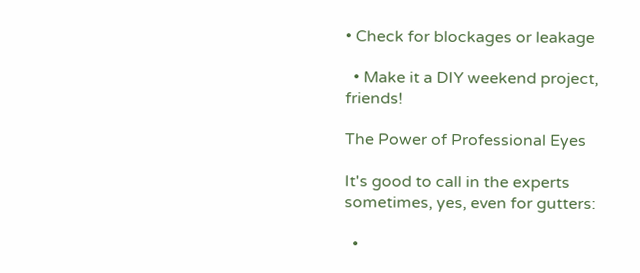• Check for blockages or leakage

  • Make it a DIY weekend project, friends!

The Power of Professional Eyes

It's good to call in the experts sometimes, yes, even for gutters:

  •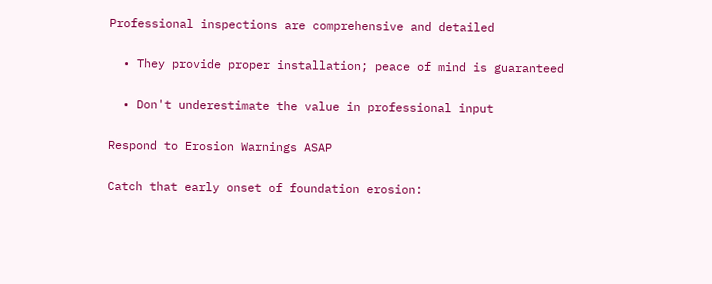Professional inspections are comprehensive and detailed

  • They provide proper installation; peace of mind is guaranteed

  • Don't underestimate the value in professional input

Respond to Erosion Warnings ASAP

Catch that early onset of foundation erosion: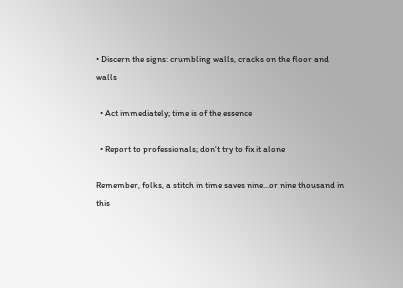• Discern the signs: crumbling walls, cracks on the floor and walls

  • Act immediately; time is of the essence

  • Report to professionals; don't try to fix it alone

Remember, folks, a stitch in time saves nine...or nine thousand in this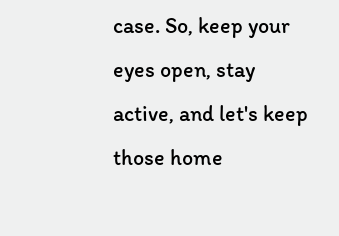case. So, keep your eyes open, stay active, and let's keep those home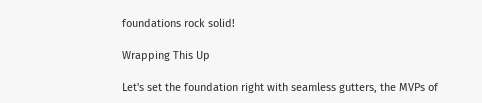foundations rock solid!

Wrapping This Up

Let's set the foundation right with seamless gutters, the MVPs of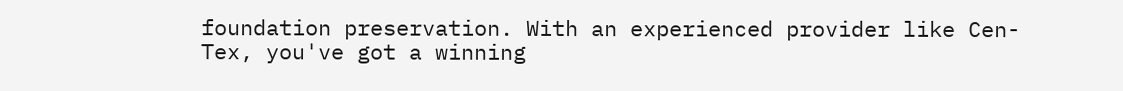foundation preservation. With an experienced provider like Cen-Tex, you've got a winning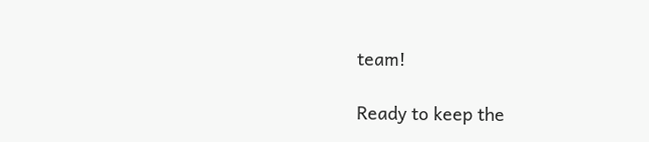team!

Ready to keep the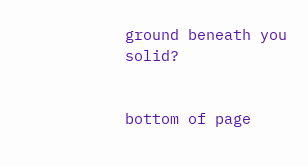ground beneath you solid?


bottom of page